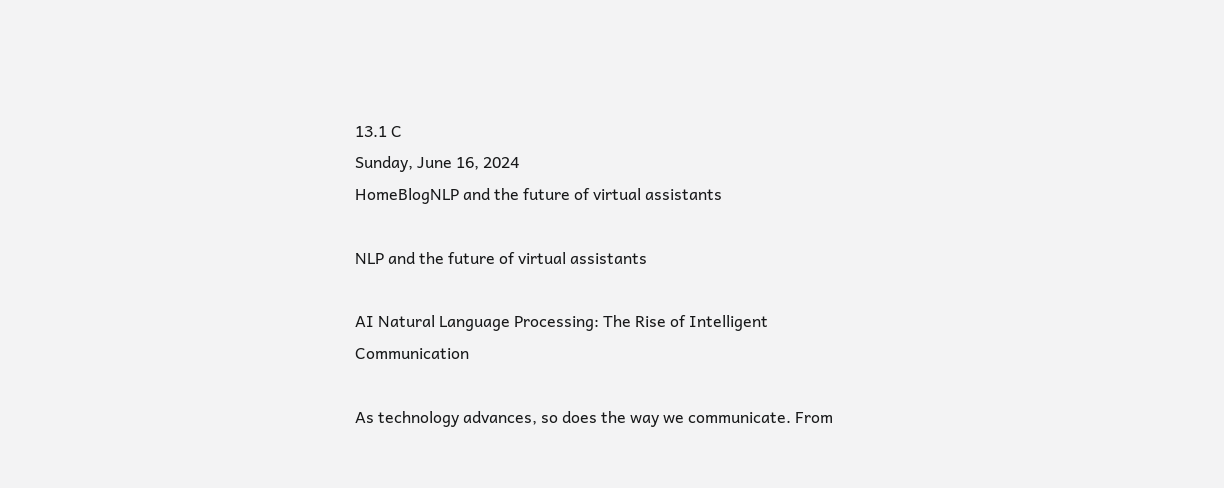13.1 C
Sunday, June 16, 2024
HomeBlogNLP and the future of virtual assistants

NLP and the future of virtual assistants

AI Natural Language Processing: The Rise of Intelligent Communication

As technology advances, so does the way we communicate. From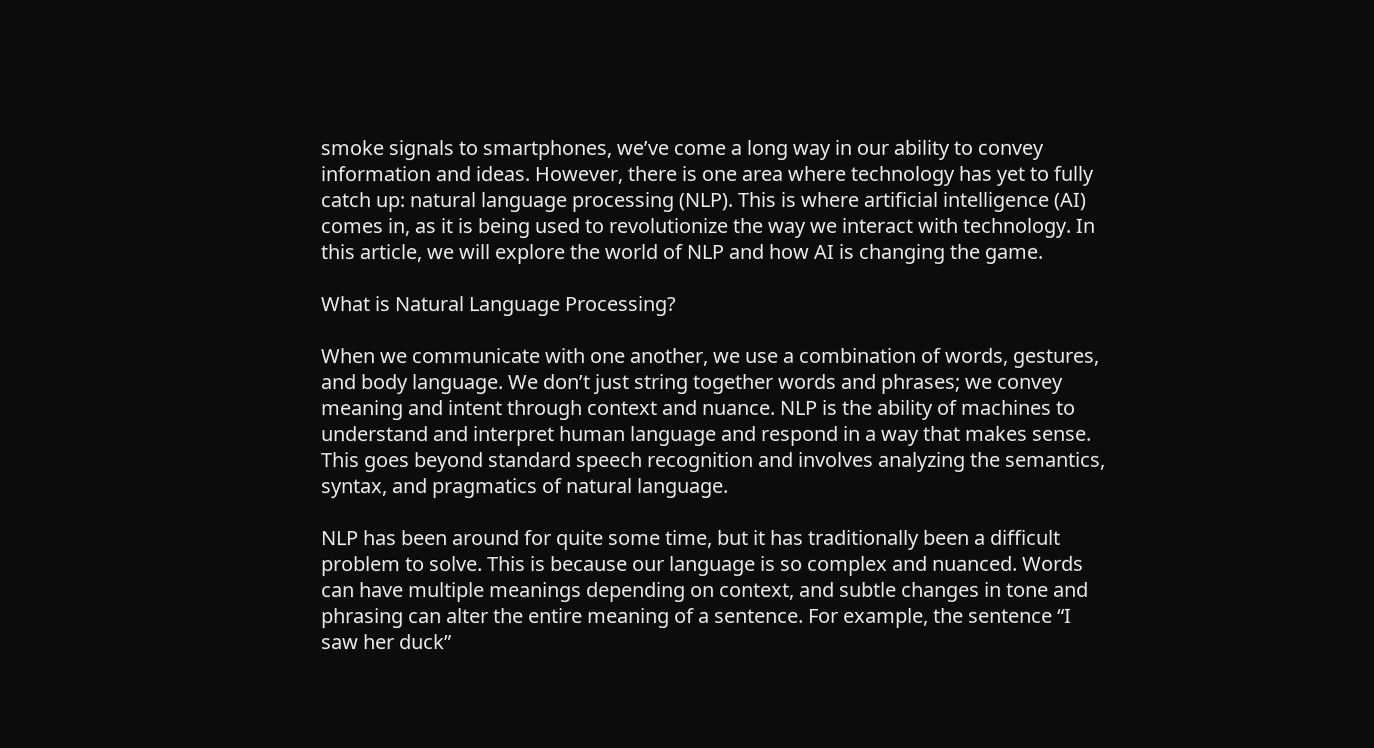smoke signals to smartphones, we’ve come a long way in our ability to convey information and ideas. However, there is one area where technology has yet to fully catch up: natural language processing (NLP). This is where artificial intelligence (AI) comes in, as it is being used to revolutionize the way we interact with technology. In this article, we will explore the world of NLP and how AI is changing the game.

What is Natural Language Processing?

When we communicate with one another, we use a combination of words, gestures, and body language. We don’t just string together words and phrases; we convey meaning and intent through context and nuance. NLP is the ability of machines to understand and interpret human language and respond in a way that makes sense. This goes beyond standard speech recognition and involves analyzing the semantics, syntax, and pragmatics of natural language.

NLP has been around for quite some time, but it has traditionally been a difficult problem to solve. This is because our language is so complex and nuanced. Words can have multiple meanings depending on context, and subtle changes in tone and phrasing can alter the entire meaning of a sentence. For example, the sentence “I saw her duck”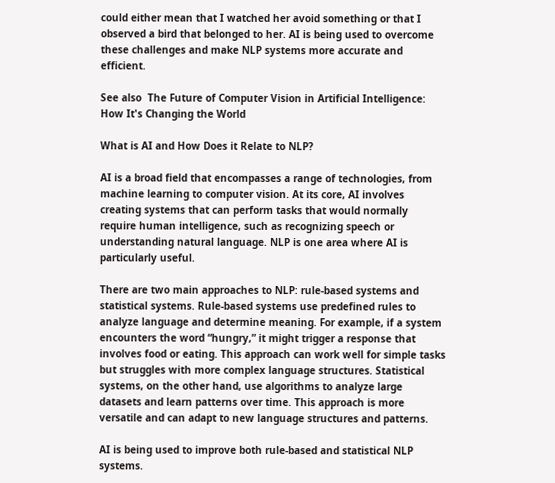could either mean that I watched her avoid something or that I observed a bird that belonged to her. AI is being used to overcome these challenges and make NLP systems more accurate and efficient.

See also  The Future of Computer Vision in Artificial Intelligence: How It's Changing the World

What is AI and How Does it Relate to NLP?

AI is a broad field that encompasses a range of technologies, from machine learning to computer vision. At its core, AI involves creating systems that can perform tasks that would normally require human intelligence, such as recognizing speech or understanding natural language. NLP is one area where AI is particularly useful.

There are two main approaches to NLP: rule-based systems and statistical systems. Rule-based systems use predefined rules to analyze language and determine meaning. For example, if a system encounters the word “hungry,” it might trigger a response that involves food or eating. This approach can work well for simple tasks but struggles with more complex language structures. Statistical systems, on the other hand, use algorithms to analyze large datasets and learn patterns over time. This approach is more versatile and can adapt to new language structures and patterns.

AI is being used to improve both rule-based and statistical NLP systems.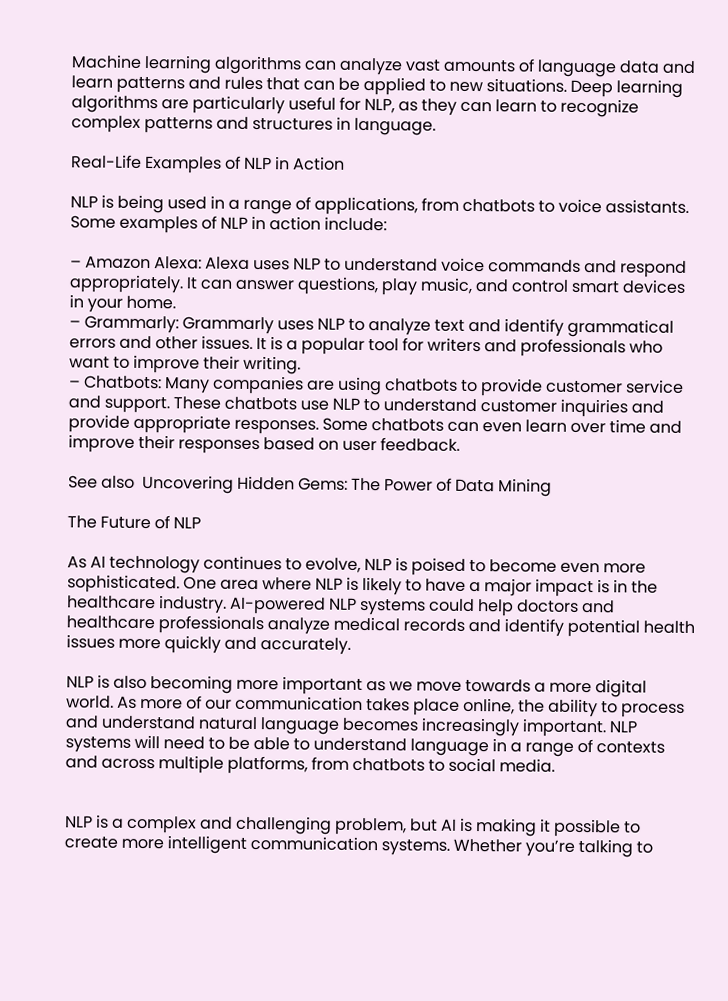Machine learning algorithms can analyze vast amounts of language data and learn patterns and rules that can be applied to new situations. Deep learning algorithms are particularly useful for NLP, as they can learn to recognize complex patterns and structures in language.

Real-Life Examples of NLP in Action

NLP is being used in a range of applications, from chatbots to voice assistants. Some examples of NLP in action include:

– Amazon Alexa: Alexa uses NLP to understand voice commands and respond appropriately. It can answer questions, play music, and control smart devices in your home.
– Grammarly: Grammarly uses NLP to analyze text and identify grammatical errors and other issues. It is a popular tool for writers and professionals who want to improve their writing.
– Chatbots: Many companies are using chatbots to provide customer service and support. These chatbots use NLP to understand customer inquiries and provide appropriate responses. Some chatbots can even learn over time and improve their responses based on user feedback.

See also  Uncovering Hidden Gems: The Power of Data Mining

The Future of NLP

As AI technology continues to evolve, NLP is poised to become even more sophisticated. One area where NLP is likely to have a major impact is in the healthcare industry. AI-powered NLP systems could help doctors and healthcare professionals analyze medical records and identify potential health issues more quickly and accurately.

NLP is also becoming more important as we move towards a more digital world. As more of our communication takes place online, the ability to process and understand natural language becomes increasingly important. NLP systems will need to be able to understand language in a range of contexts and across multiple platforms, from chatbots to social media.


NLP is a complex and challenging problem, but AI is making it possible to create more intelligent communication systems. Whether you’re talking to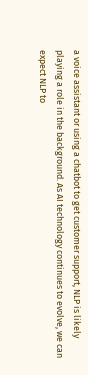a voice assistant or using a chatbot to get customer support, NLP is likely playing a role in the background. As AI technology continues to evolve, we can expect NLP to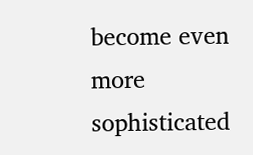become even more sophisticated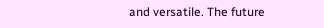and versatile. The future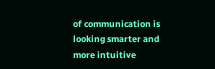of communication is looking smarter and more intuitive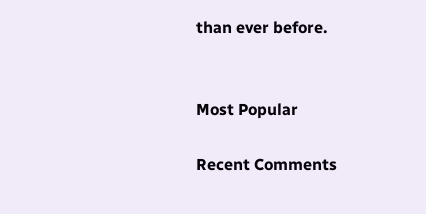than ever before.


Most Popular

Recent Comments